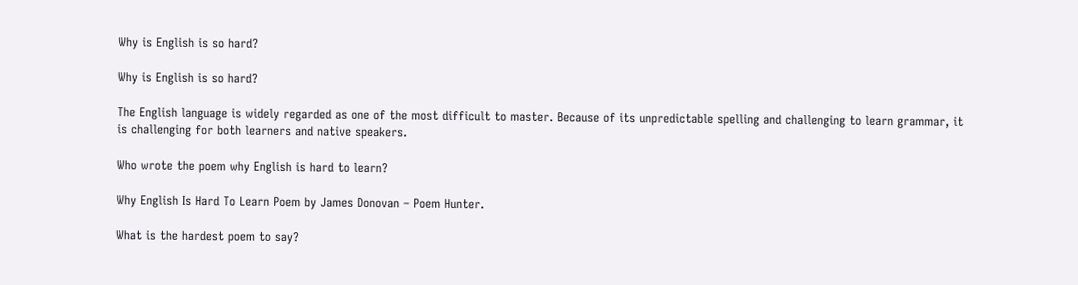Why is English is so hard?

Why is English is so hard?

The English language is widely regarded as one of the most difficult to master. Because of its unpredictable spelling and challenging to learn grammar, it is challenging for both learners and native speakers.

Who wrote the poem why English is hard to learn?

Why English Is Hard To Learn Poem by James Donovan – Poem Hunter.

What is the hardest poem to say?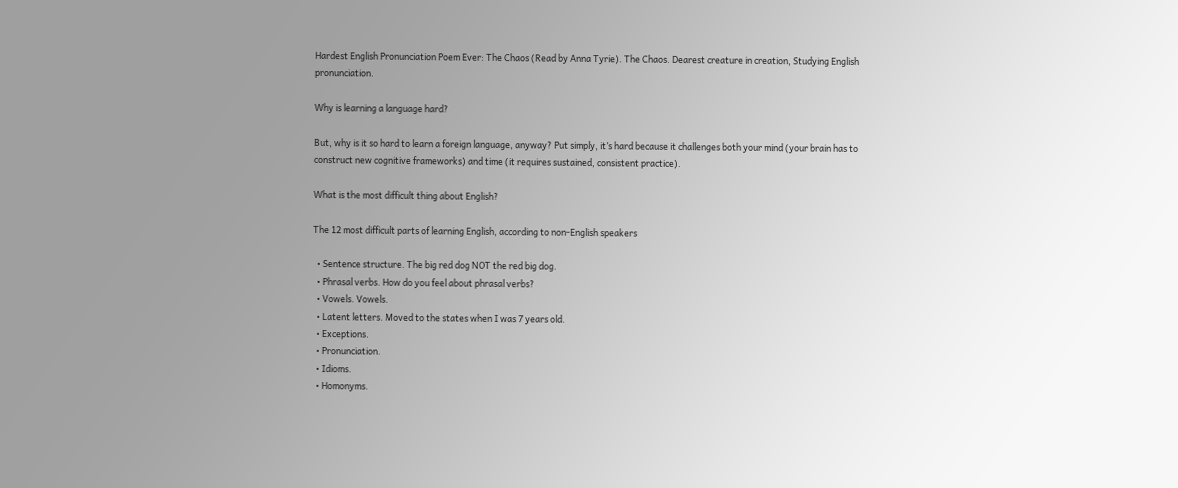Hardest English Pronunciation Poem Ever: The Chaos (Read by Anna Tyrie). The Chaos. Dearest creature in creation, Studying English pronunciation.

Why is learning a language hard?

But, why is it so hard to learn a foreign language, anyway? Put simply, it’s hard because it challenges both your mind (your brain has to construct new cognitive frameworks) and time (it requires sustained, consistent practice).

What is the most difficult thing about English?

The 12 most difficult parts of learning English, according to non-English speakers

  • Sentence structure. The big red dog NOT the red big dog.
  • Phrasal verbs. How do you feel about phrasal verbs?
  • Vowels. Vowels.
  • Latent letters. Moved to the states when I was 7 years old.
  • Exceptions.
  • Pronunciation.
  • Idioms.
  • Homonyms.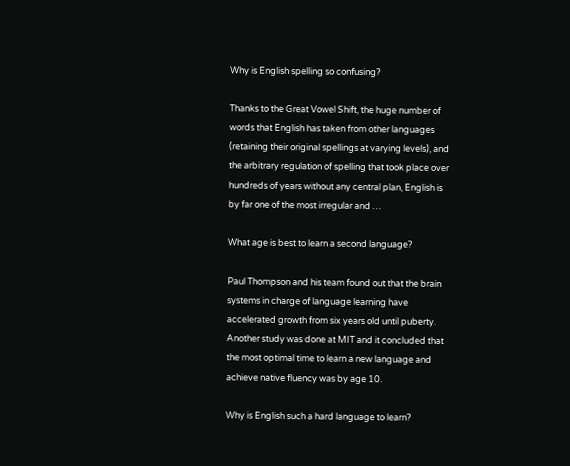Why is English spelling so confusing?

Thanks to the Great Vowel Shift, the huge number of words that English has taken from other languages (retaining their original spellings at varying levels), and the arbitrary regulation of spelling that took place over hundreds of years without any central plan, English is by far one of the most irregular and …

What age is best to learn a second language?

Paul Thompson and his team found out that the brain systems in charge of language learning have accelerated growth from six years old until puberty. Another study was done at MIT and it concluded that the most optimal time to learn a new language and achieve native fluency was by age 10.

Why is English such a hard language to learn?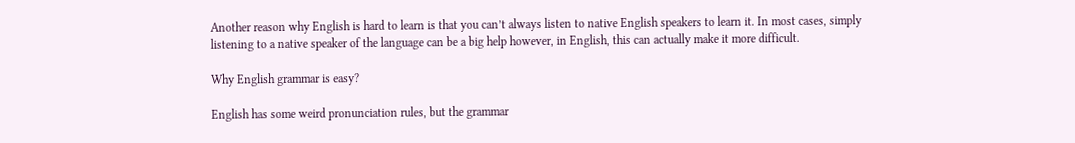Another reason why English is hard to learn is that you can’t always listen to native English speakers to learn it. In most cases, simply listening to a native speaker of the language can be a big help however, in English, this can actually make it more difficult.

Why English grammar is easy?

English has some weird pronunciation rules, but the grammar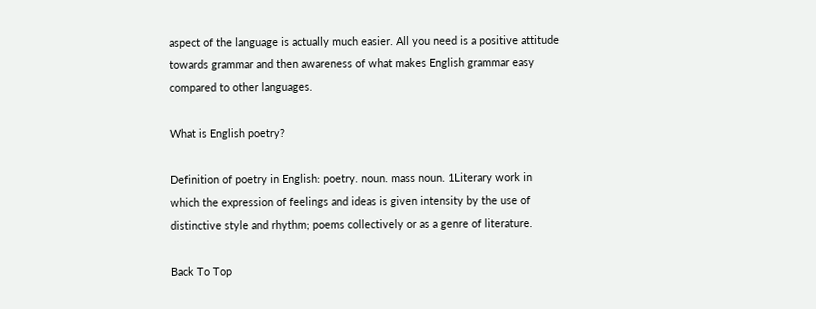aspect of the language is actually much easier. All you need is a positive attitude towards grammar and then awareness of what makes English grammar easy compared to other languages.

What is English poetry?

Definition of poetry in English: poetry. noun. mass noun. 1Literary work in which the expression of feelings and ideas is given intensity by the use of distinctive style and rhythm; poems collectively or as a genre of literature.

Back To Top